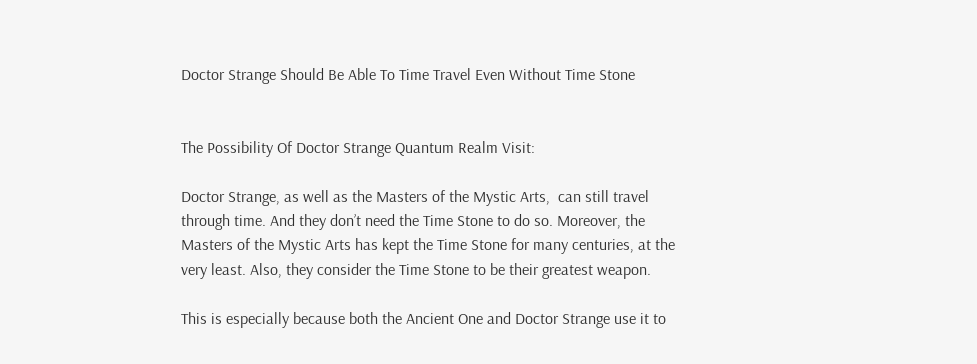Doctor Strange Should Be Able To Time Travel Even Without Time Stone


The Possibility Of Doctor Strange Quantum Realm Visit:

Doctor Strange, as well as the Masters of the Mystic Arts,  can still travel through time. And they don’t need the Time Stone to do so. Moreover, the Masters of the Mystic Arts has kept the Time Stone for many centuries, at the very least. Also, they consider the Time Stone to be their greatest weapon.

This is especially because both the Ancient One and Doctor Strange use it to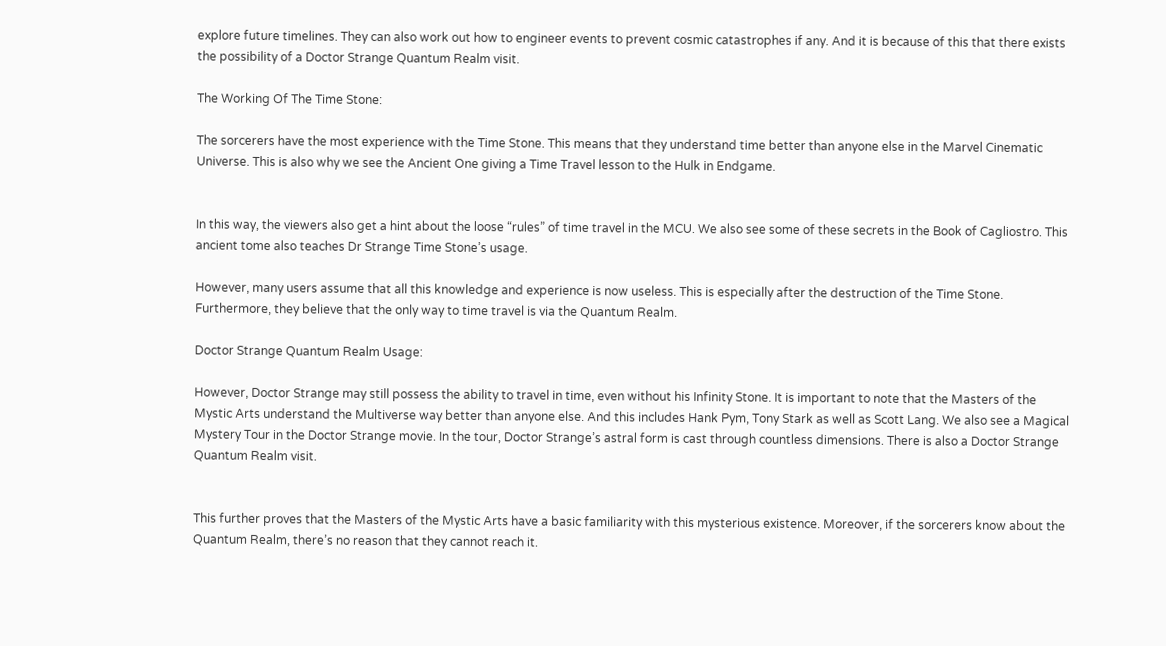explore future timelines. They can also work out how to engineer events to prevent cosmic catastrophes if any. And it is because of this that there exists the possibility of a Doctor Strange Quantum Realm visit.

The Working Of The Time Stone:

The sorcerers have the most experience with the Time Stone. This means that they understand time better than anyone else in the Marvel Cinematic Universe. This is also why we see the Ancient One giving a Time Travel lesson to the Hulk in Endgame.


In this way, the viewers also get a hint about the loose “rules” of time travel in the MCU. We also see some of these secrets in the Book of Cagliostro. This ancient tome also teaches Dr Strange Time Stone’s usage.

However, many users assume that all this knowledge and experience is now useless. This is especially after the destruction of the Time Stone. Furthermore, they believe that the only way to time travel is via the Quantum Realm.

Doctor Strange Quantum Realm Usage:

However, Doctor Strange may still possess the ability to travel in time, even without his Infinity Stone. It is important to note that the Masters of the Mystic Arts understand the Multiverse way better than anyone else. And this includes Hank Pym, Tony Stark as well as Scott Lang. We also see a Magical Mystery Tour in the Doctor Strange movie. In the tour, Doctor Strange’s astral form is cast through countless dimensions. There is also a Doctor Strange Quantum Realm visit.


This further proves that the Masters of the Mystic Arts have a basic familiarity with this mysterious existence. Moreover, if the sorcerers know about the Quantum Realm, there’s no reason that they cannot reach it.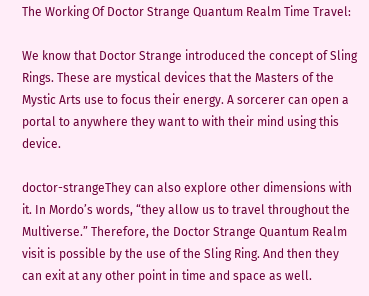The Working Of Doctor Strange Quantum Realm Time Travel:

We know that Doctor Strange introduced the concept of Sling Rings. These are mystical devices that the Masters of the Mystic Arts use to focus their energy. A sorcerer can open a portal to anywhere they want to with their mind using this device.

doctor-strangeThey can also explore other dimensions with it. In Mordo’s words, “they allow us to travel throughout the Multiverse.” Therefore, the Doctor Strange Quantum Realm visit is possible by the use of the Sling Ring. And then they can exit at any other point in time and space as well.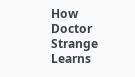How Doctor Strange Learns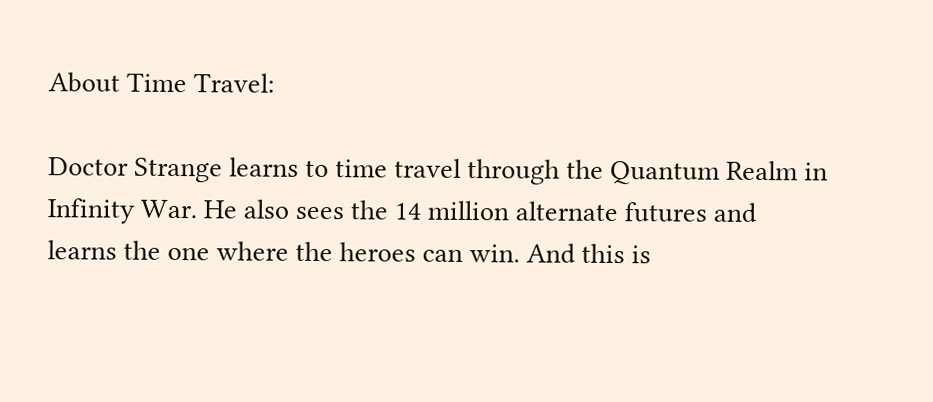About Time Travel:

Doctor Strange learns to time travel through the Quantum Realm in Infinity War. He also sees the 14 million alternate futures and learns the one where the heroes can win. And this is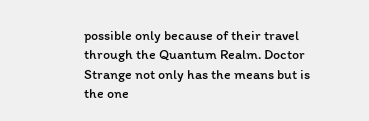possible only because of their travel through the Quantum Realm. Doctor Strange not only has the means but is the one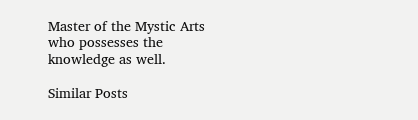Master of the Mystic Arts who possesses the knowledge as well.

Similar Posts